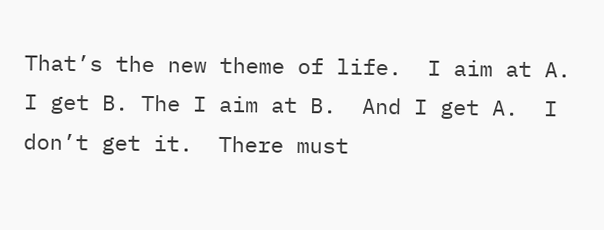That’s the new theme of life.  I aim at A. I get B. The I aim at B.  And I get A.  I don’t get it.  There must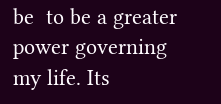be  to be a greater power governing my life. Its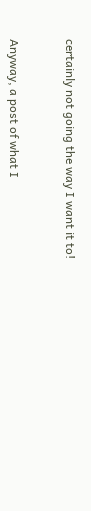certainly not going the way I want it to!


Anyway, a post of what I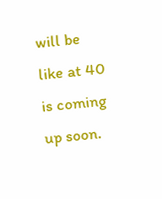will be like at 40 is coming up soon.